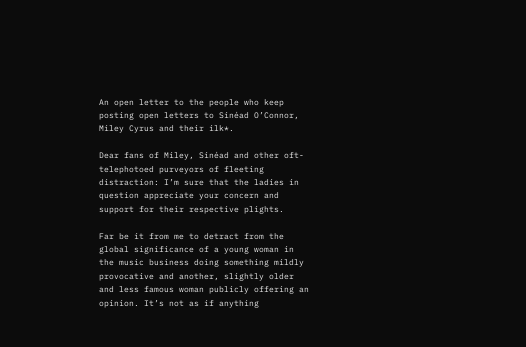An open letter to the people who keep posting open letters to Sinéad O’Connor, Miley Cyrus and their ilk*.

Dear fans of Miley, Sinéad and other oft-telephotoed purveyors of fleeting distraction: I’m sure that the ladies in question appreciate your concern and support for their respective plights.

Far be it from me to detract from the global significance of a young woman in the music business doing something mildly provocative and another, slightly older and less famous woman publicly offering an opinion. It’s not as if anything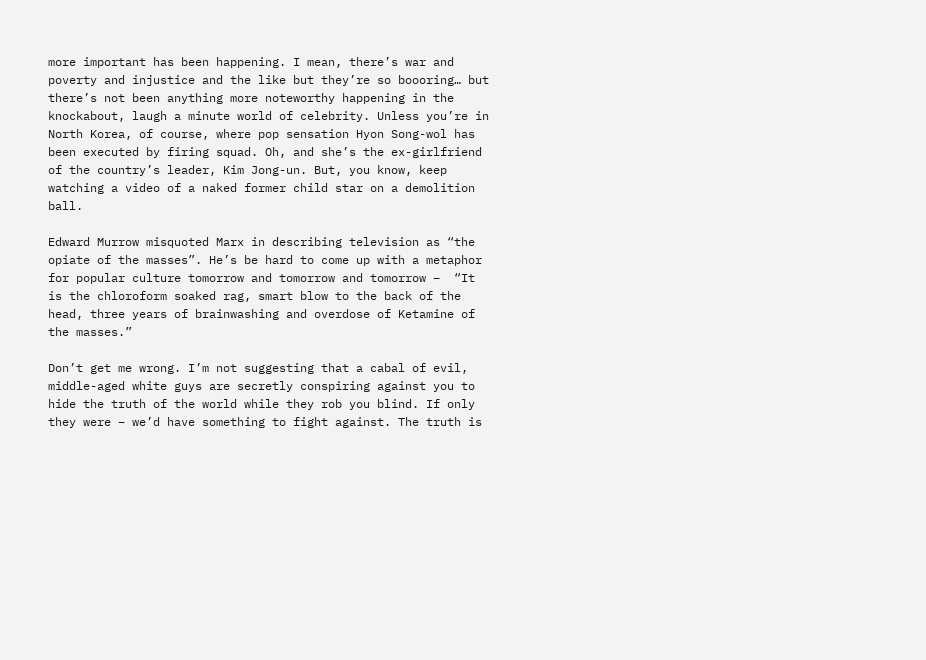more important has been happening. I mean, there’s war and poverty and injustice and the like but they’re so boooring… but there’s not been anything more noteworthy happening in the knockabout, laugh a minute world of celebrity. Unless you’re in North Korea, of course, where pop sensation Hyon Song-wol has been executed by firing squad. Oh, and she’s the ex-girlfriend of the country’s leader, Kim Jong-un. But, you know, keep watching a video of a naked former child star on a demolition ball.

Edward Murrow misquoted Marx in describing television as “the opiate of the masses”. He’s be hard to come up with a metaphor for popular culture tomorrow and tomorrow and tomorrow –  “It is the chloroform soaked rag, smart blow to the back of the head, three years of brainwashing and overdose of Ketamine of the masses.”

Don’t get me wrong. I’m not suggesting that a cabal of evil, middle-aged white guys are secretly conspiring against you to hide the truth of the world while they rob you blind. If only they were – we’d have something to fight against. The truth is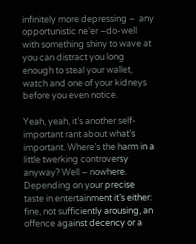infinitely more depressing –  any opportunistic ne’er –do-well with something shiny to wave at you can distract you long enough to steal your wallet, watch and one of your kidneys before you even notice.

Yeah, yeah, it’s another self-important rant about what’s important. Where’s the harm in a little twerking controversy anyway? Well – nowhere. Depending on your precise taste in entertainment it’s either: fine, not sufficiently arousing, an offence against decency or a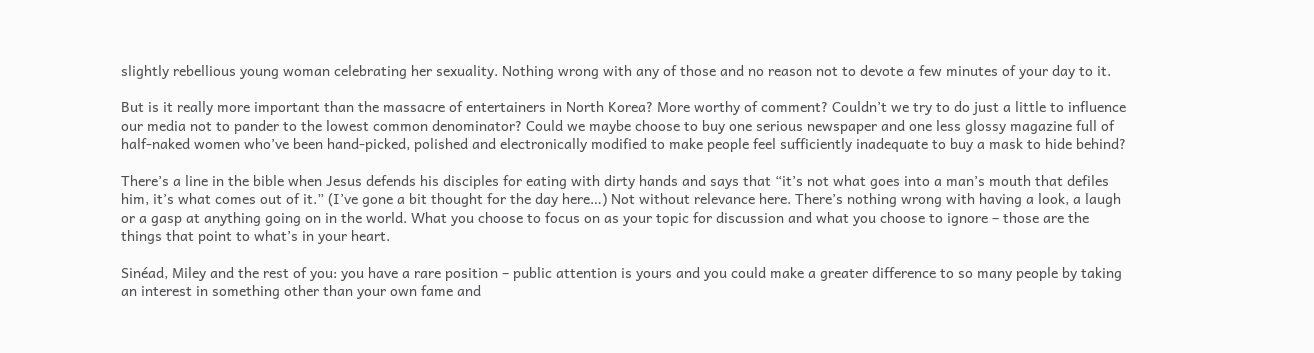slightly rebellious young woman celebrating her sexuality. Nothing wrong with any of those and no reason not to devote a few minutes of your day to it.

But is it really more important than the massacre of entertainers in North Korea? More worthy of comment? Couldn’t we try to do just a little to influence our media not to pander to the lowest common denominator? Could we maybe choose to buy one serious newspaper and one less glossy magazine full of half-naked women who’ve been hand-picked, polished and electronically modified to make people feel sufficiently inadequate to buy a mask to hide behind?

There’s a line in the bible when Jesus defends his disciples for eating with dirty hands and says that “it’s not what goes into a man’s mouth that defiles him, it’s what comes out of it.” (I’ve gone a bit thought for the day here…) Not without relevance here. There’s nothing wrong with having a look, a laugh or a gasp at anything going on in the world. What you choose to focus on as your topic for discussion and what you choose to ignore – those are the things that point to what’s in your heart.

Sinéad, Miley and the rest of you: you have a rare position – public attention is yours and you could make a greater difference to so many people by taking an interest in something other than your own fame and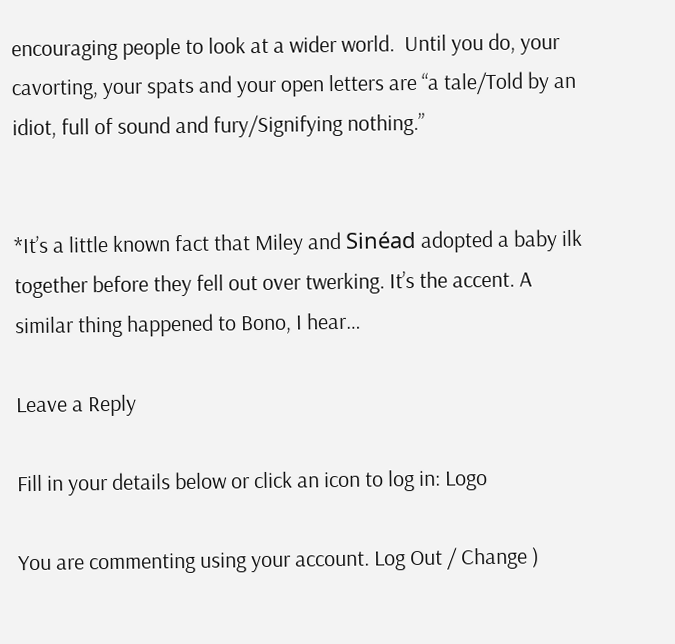encouraging people to look at a wider world.  Until you do, your cavorting, your spats and your open letters are “a tale/Told by an idiot, full of sound and fury/Signifying nothing.”


*It’s a little known fact that Miley and Sinéad adopted a baby ilk together before they fell out over twerking. It’s the accent. A similar thing happened to Bono, I hear…

Leave a Reply

Fill in your details below or click an icon to log in: Logo

You are commenting using your account. Log Out / Change )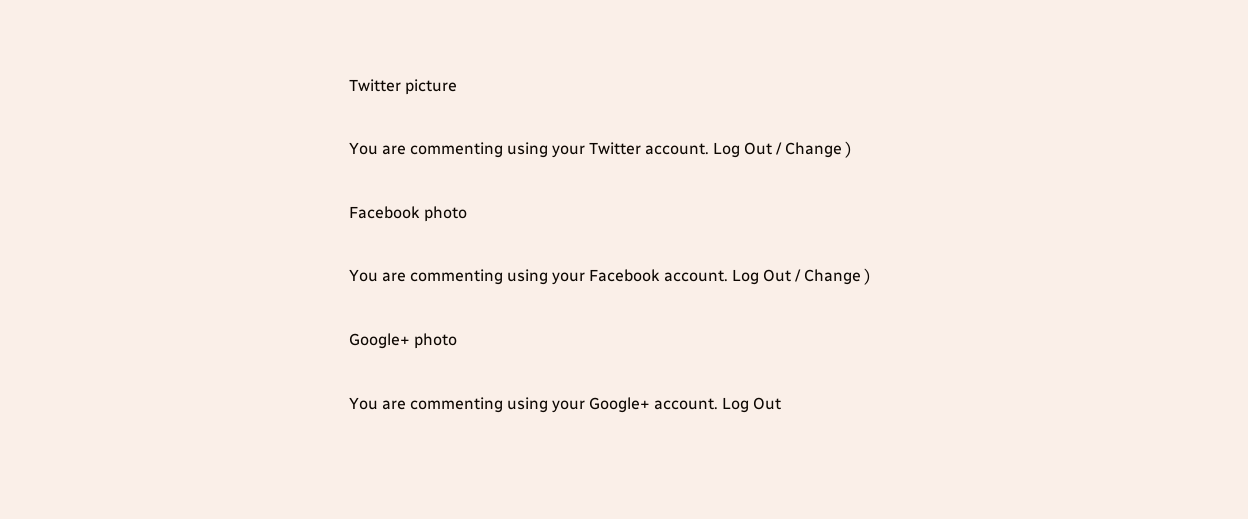Twitter picture

You are commenting using your Twitter account. Log Out / Change )

Facebook photo

You are commenting using your Facebook account. Log Out / Change )

Google+ photo

You are commenting using your Google+ account. Log Out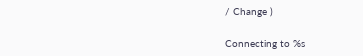/ Change )

Connecting to %s